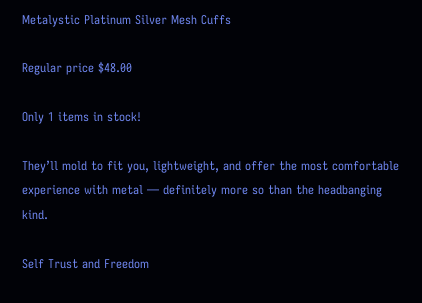Metalystic Platinum Silver Mesh Cuffs

Regular price $48.00

Only 1 items in stock!

They’ll mold to fit you, lightweight, and offer the most comfortable experience with metal — definitely more so than the headbanging kind.

Self Trust and Freedom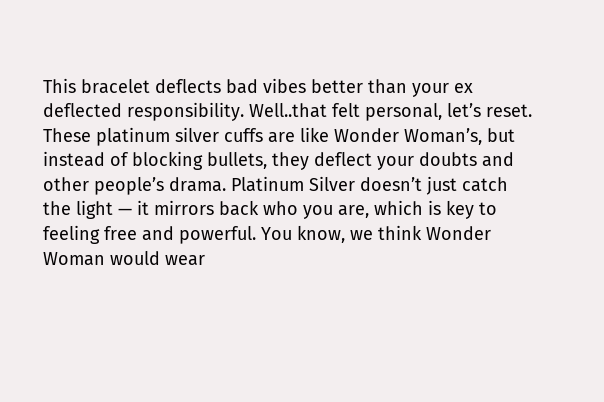This bracelet deflects bad vibes better than your ex deflected responsibility. Well..that felt personal, let’s reset. These platinum silver cuffs are like Wonder Woman’s, but instead of blocking bullets, they deflect your doubts and other people’s drama. Platinum Silver doesn’t just catch the light — it mirrors back who you are, which is key to feeling free and powerful. You know, we think Wonder Woman would wear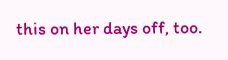this on her days off, too.